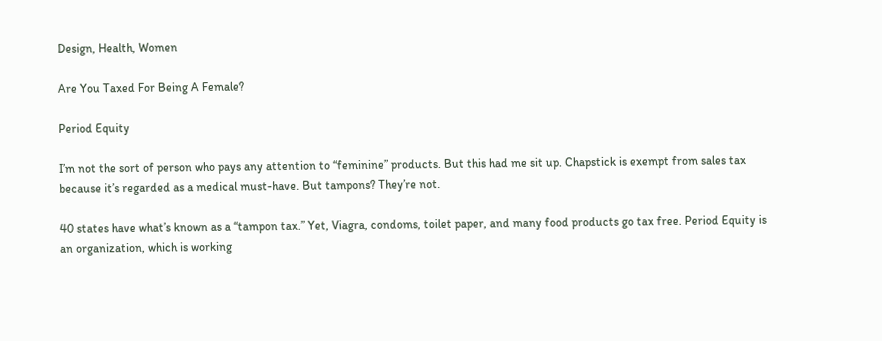Design, Health, Women

Are You Taxed For Being A Female?

Period Equity

I’m not the sort of person who pays any attention to “feminine” products. But this had me sit up. Chapstick is exempt from sales tax because it’s regarded as a medical must-have. But tampons? They’re not.

40 states have what’s known as a “tampon tax.” Yet, Viagra, condoms, toilet paper, and many food products go tax free. Period Equity is an organization, which is working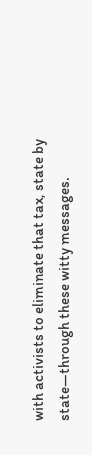with activists to eliminate that tax, state by state—through these witty messages.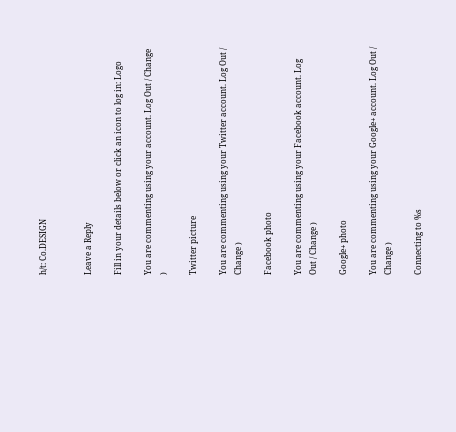h/t: Co.DESIGN


Leave a Reply

Fill in your details below or click an icon to log in: Logo

You are commenting using your account. Log Out / Change )

Twitter picture

You are commenting using your Twitter account. Log Out / Change )

Facebook photo

You are commenting using your Facebook account. Log Out / Change )

Google+ photo

You are commenting using your Google+ account. Log Out / Change )

Connecting to %s